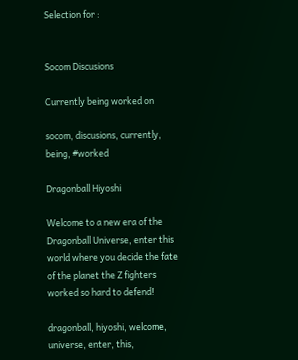Selection for :


Socom Discusions

Currently being worked on

socom, discusions, currently, being, #worked

Dragonball Hiyoshi

Welcome to a new era of the Dragonball Universe, enter this world where you decide the fate of the planet the Z fighters worked so hard to defend!

dragonball, hiyoshi, welcome, universe, enter, this,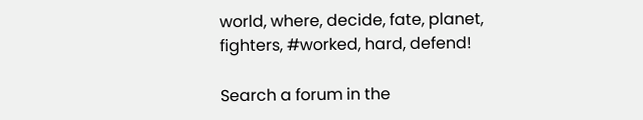world, where, decide, fate, planet, fighters, #worked, hard, defend!

Search a forum in the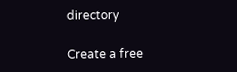directory

Create a free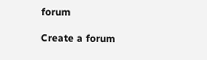forum

Create a forum